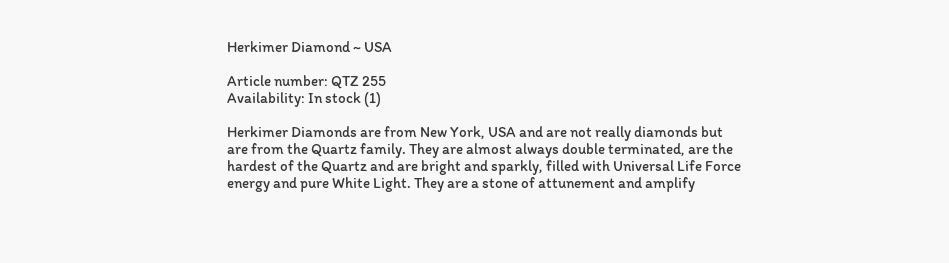Herkimer Diamond ~ USA

Article number: QTZ 255
Availability: In stock (1)

Herkimer Diamonds are from New York, USA and are not really diamonds but are from the Quartz family. They are almost always double terminated, are the hardest of the Quartz and are bright and sparkly, filled with Universal Life Force energy and pure White Light. They are a stone of attunement and amplify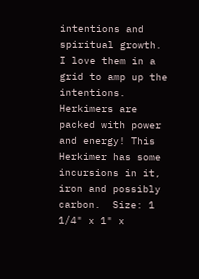intentions and spiritual growth. I love them in a grid to amp up the intentions. Herkimers are packed with power and energy! This Herkimer has some incursions in it, iron and possibly carbon.  Size: 1 1/4" x 1" x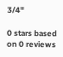3/4"

0 stars based on 0 reviews